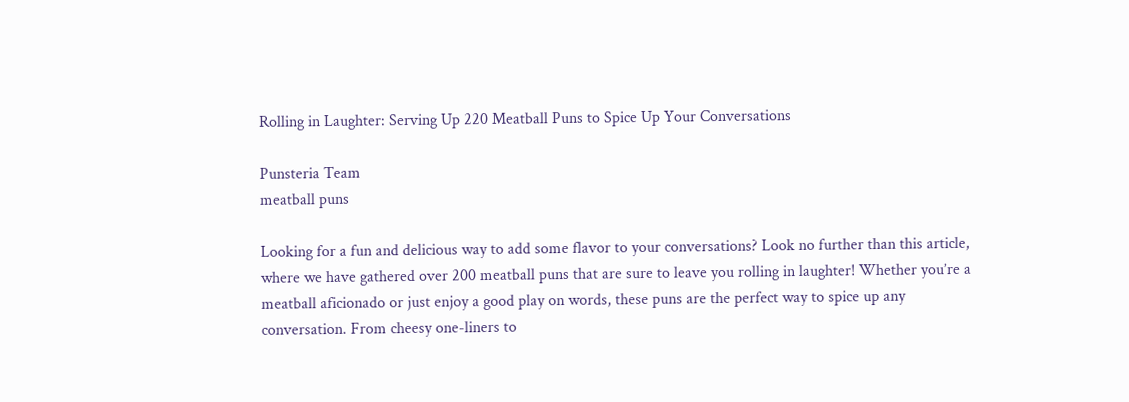Rolling in Laughter: Serving Up 220 Meatball Puns to Spice Up Your Conversations

Punsteria Team
meatball puns

Looking for a fun and delicious way to add some flavor to your conversations? Look no further than this article, where we have gathered over 200 meatball puns that are sure to leave you rolling in laughter! Whether you’re a meatball aficionado or just enjoy a good play on words, these puns are the perfect way to spice up any conversation. From cheesy one-liners to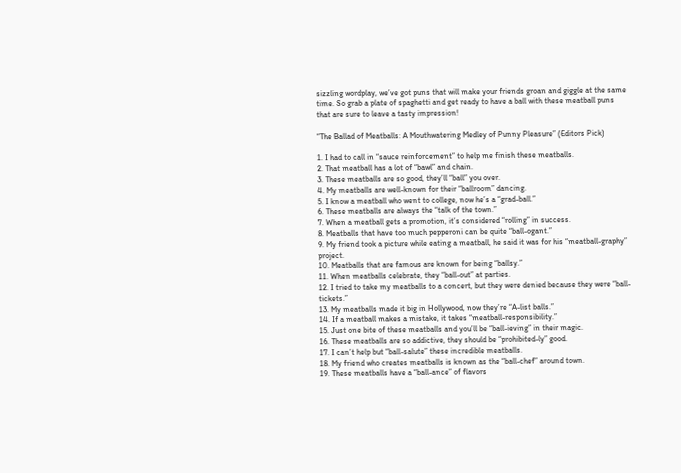sizzling wordplay, we’ve got puns that will make your friends groan and giggle at the same time. So grab a plate of spaghetti and get ready to have a ball with these meatball puns that are sure to leave a tasty impression!

“The Ballad of Meatballs: A Mouthwatering Medley of Punny Pleasure” (Editors Pick)

1. I had to call in “sauce reinforcement” to help me finish these meatballs.
2. That meatball has a lot of “bawl” and chain.
3. These meatballs are so good, they’ll “ball” you over.
4. My meatballs are well-known for their “ballroom” dancing.
5. I know a meatball who went to college, now he’s a “grad-ball.”
6. These meatballs are always the “talk of the town.”
7. When a meatball gets a promotion, it’s considered “rolling” in success.
8. Meatballs that have too much pepperoni can be quite “ball-ogant.”
9. My friend took a picture while eating a meatball, he said it was for his “meatball-graphy” project.
10. Meatballs that are famous are known for being “ballsy.”
11. When meatballs celebrate, they “ball-out” at parties.
12. I tried to take my meatballs to a concert, but they were denied because they were “ball-tickets.”
13. My meatballs made it big in Hollywood, now they’re “A-list balls.”
14. If a meatball makes a mistake, it takes “meatball-responsibility.”
15. Just one bite of these meatballs and you’ll be “ball-ieving” in their magic.
16. These meatballs are so addictive, they should be “prohibited-ly” good.
17. I can’t help but “ball-salute” these incredible meatballs.
18. My friend who creates meatballs is known as the “ball-chef” around town.
19. These meatballs have a “ball-ance” of flavors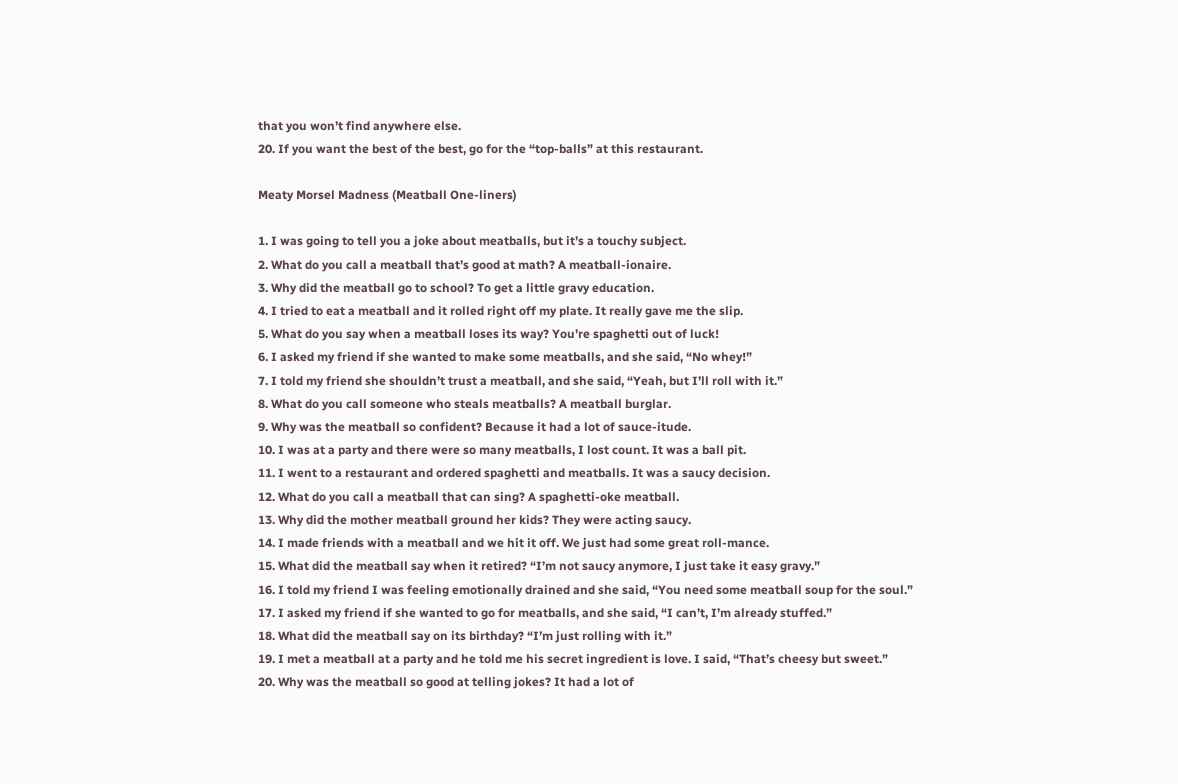that you won’t find anywhere else.
20. If you want the best of the best, go for the “top-balls” at this restaurant.

Meaty Morsel Madness (Meatball One-liners)

1. I was going to tell you a joke about meatballs, but it’s a touchy subject.
2. What do you call a meatball that’s good at math? A meatball-ionaire.
3. Why did the meatball go to school? To get a little gravy education.
4. I tried to eat a meatball and it rolled right off my plate. It really gave me the slip.
5. What do you say when a meatball loses its way? You’re spaghetti out of luck!
6. I asked my friend if she wanted to make some meatballs, and she said, “No whey!”
7. I told my friend she shouldn’t trust a meatball, and she said, “Yeah, but I’ll roll with it.”
8. What do you call someone who steals meatballs? A meatball burglar.
9. Why was the meatball so confident? Because it had a lot of sauce-itude.
10. I was at a party and there were so many meatballs, I lost count. It was a ball pit.
11. I went to a restaurant and ordered spaghetti and meatballs. It was a saucy decision.
12. What do you call a meatball that can sing? A spaghetti-oke meatball.
13. Why did the mother meatball ground her kids? They were acting saucy.
14. I made friends with a meatball and we hit it off. We just had some great roll-mance.
15. What did the meatball say when it retired? “I’m not saucy anymore, I just take it easy gravy.”
16. I told my friend I was feeling emotionally drained and she said, “You need some meatball soup for the soul.”
17. I asked my friend if she wanted to go for meatballs, and she said, “I can’t, I’m already stuffed.”
18. What did the meatball say on its birthday? “I’m just rolling with it.”
19. I met a meatball at a party and he told me his secret ingredient is love. I said, “That’s cheesy but sweet.”
20. Why was the meatball so good at telling jokes? It had a lot of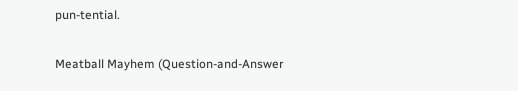pun-tential.

Meatball Mayhem (Question-and-Answer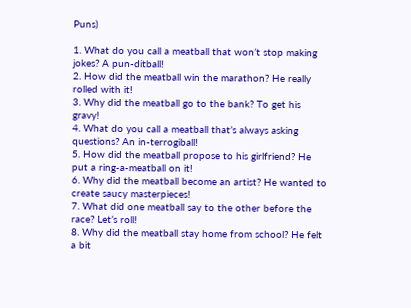Puns)

1. What do you call a meatball that won’t stop making jokes? A pun-ditball!
2. How did the meatball win the marathon? He really rolled with it!
3. Why did the meatball go to the bank? To get his gravy!
4. What do you call a meatball that’s always asking questions? An in-terrogiball!
5. How did the meatball propose to his girlfriend? He put a ring-a-meatball on it!
6. Why did the meatball become an artist? He wanted to create saucy masterpieces!
7. What did one meatball say to the other before the race? Let’s roll!
8. Why did the meatball stay home from school? He felt a bit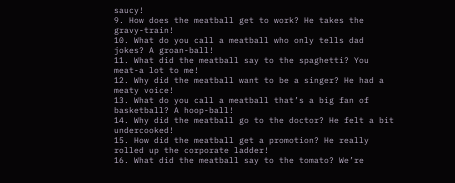saucy!
9. How does the meatball get to work? He takes the gravy-train!
10. What do you call a meatball who only tells dad jokes? A groan-ball!
11. What did the meatball say to the spaghetti? You meat-a lot to me!
12. Why did the meatball want to be a singer? He had a meaty voice!
13. What do you call a meatball that’s a big fan of basketball? A hoop-ball!
14. Why did the meatball go to the doctor? He felt a bit undercooked!
15. How did the meatball get a promotion? He really rolled up the corporate ladder!
16. What did the meatball say to the tomato? We’re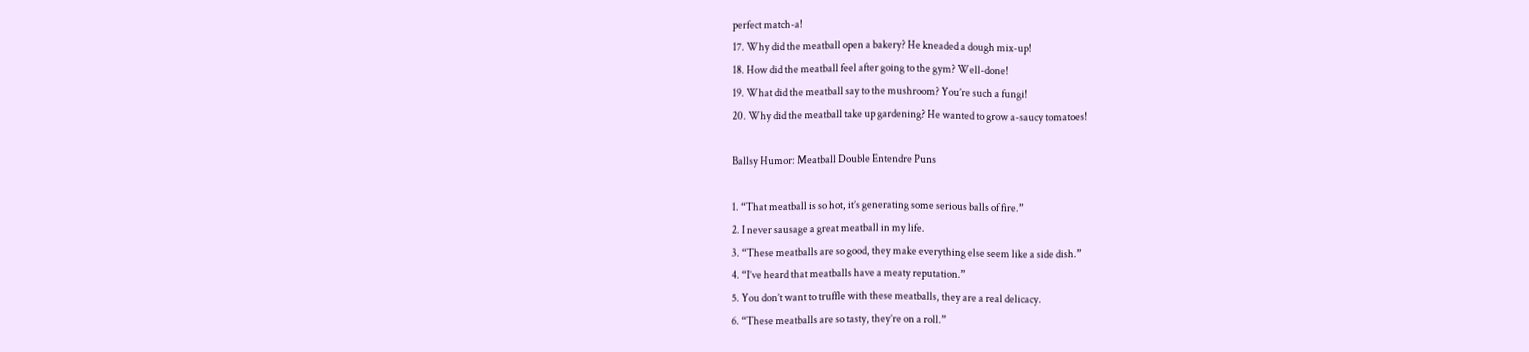perfect match-a!
17. Why did the meatball open a bakery? He kneaded a dough mix-up!
18. How did the meatball feel after going to the gym? Well-done!
19. What did the meatball say to the mushroom? You’re such a fungi!
20. Why did the meatball take up gardening? He wanted to grow a-saucy tomatoes!

Ballsy Humor: Meatball Double Entendre Puns

1. “That meatball is so hot, it’s generating some serious balls of fire.”
2. I never sausage a great meatball in my life.
3. “These meatballs are so good, they make everything else seem like a side dish.”
4. “I’ve heard that meatballs have a meaty reputation.”
5. You don’t want to truffle with these meatballs, they are a real delicacy.
6. “These meatballs are so tasty, they’re on a roll.”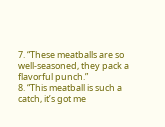7. “These meatballs are so well-seasoned, they pack a flavorful punch.”
8. “This meatball is such a catch, it’s got me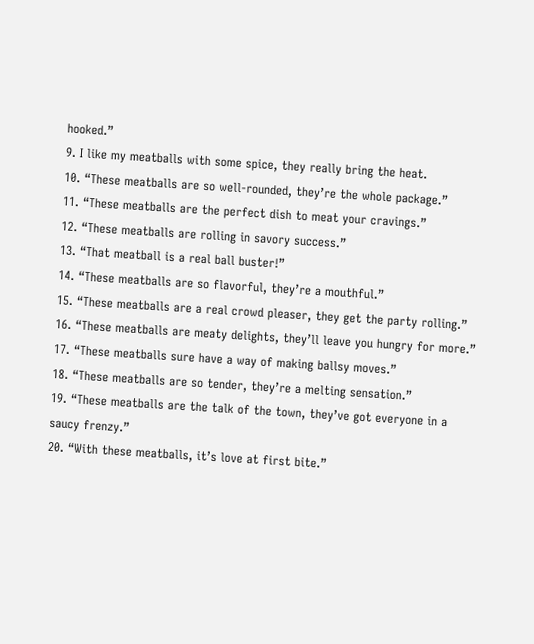hooked.”
9. I like my meatballs with some spice, they really bring the heat.
10. “These meatballs are so well-rounded, they’re the whole package.”
11. “These meatballs are the perfect dish to meat your cravings.”
12. “These meatballs are rolling in savory success.”
13. “That meatball is a real ball buster!”
14. “These meatballs are so flavorful, they’re a mouthful.”
15. “These meatballs are a real crowd pleaser, they get the party rolling.”
16. “These meatballs are meaty delights, they’ll leave you hungry for more.”
17. “These meatballs sure have a way of making ballsy moves.”
18. “These meatballs are so tender, they’re a melting sensation.”
19. “These meatballs are the talk of the town, they’ve got everyone in a saucy frenzy.”
20. “With these meatballs, it’s love at first bite.”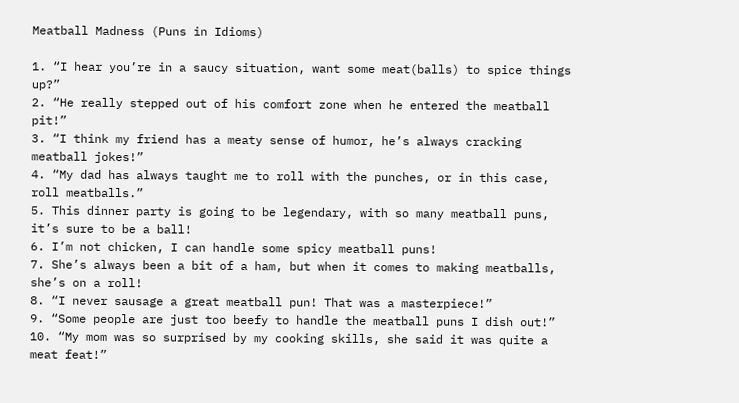Meatball Madness (Puns in Idioms)

1. “I hear you’re in a saucy situation, want some meat(balls) to spice things up?”
2. “He really stepped out of his comfort zone when he entered the meatball pit!”
3. “I think my friend has a meaty sense of humor, he’s always cracking meatball jokes!”
4. “My dad has always taught me to roll with the punches, or in this case, roll meatballs.”
5. This dinner party is going to be legendary, with so many meatball puns, it’s sure to be a ball!
6. I’m not chicken, I can handle some spicy meatball puns!
7. She’s always been a bit of a ham, but when it comes to making meatballs, she’s on a roll!
8. “I never sausage a great meatball pun! That was a masterpiece!”
9. “Some people are just too beefy to handle the meatball puns I dish out!”
10. “My mom was so surprised by my cooking skills, she said it was quite a meat feat!”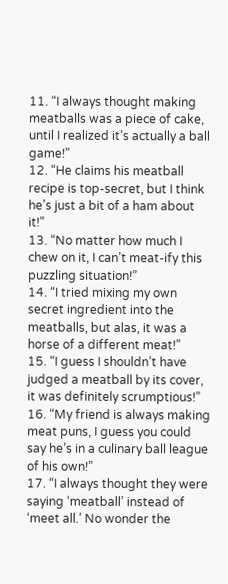11. “I always thought making meatballs was a piece of cake, until I realized it’s actually a ball game!”
12. “He claims his meatball recipe is top-secret, but I think he’s just a bit of a ham about it!”
13. “No matter how much I chew on it, I can’t meat-ify this puzzling situation!”
14. “I tried mixing my own secret ingredient into the meatballs, but alas, it was a horse of a different meat!”
15. “I guess I shouldn’t have judged a meatball by its cover, it was definitely scrumptious!”
16. “My friend is always making meat puns, I guess you could say he’s in a culinary ball league of his own!”
17. “I always thought they were saying ‘meatball’ instead of ‘meet all.’ No wonder the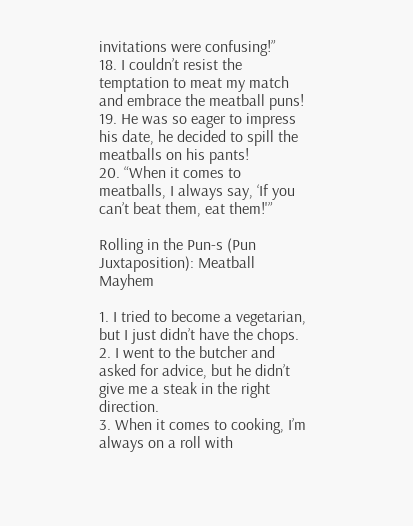invitations were confusing!”
18. I couldn’t resist the temptation to meat my match and embrace the meatball puns!
19. He was so eager to impress his date, he decided to spill the meatballs on his pants!
20. “When it comes to meatballs, I always say, ‘If you can’t beat them, eat them!'”

Rolling in the Pun-s (Pun Juxtaposition): Meatball Mayhem

1. I tried to become a vegetarian, but I just didn’t have the chops.
2. I went to the butcher and asked for advice, but he didn’t give me a steak in the right direction.
3. When it comes to cooking, I’m always on a roll with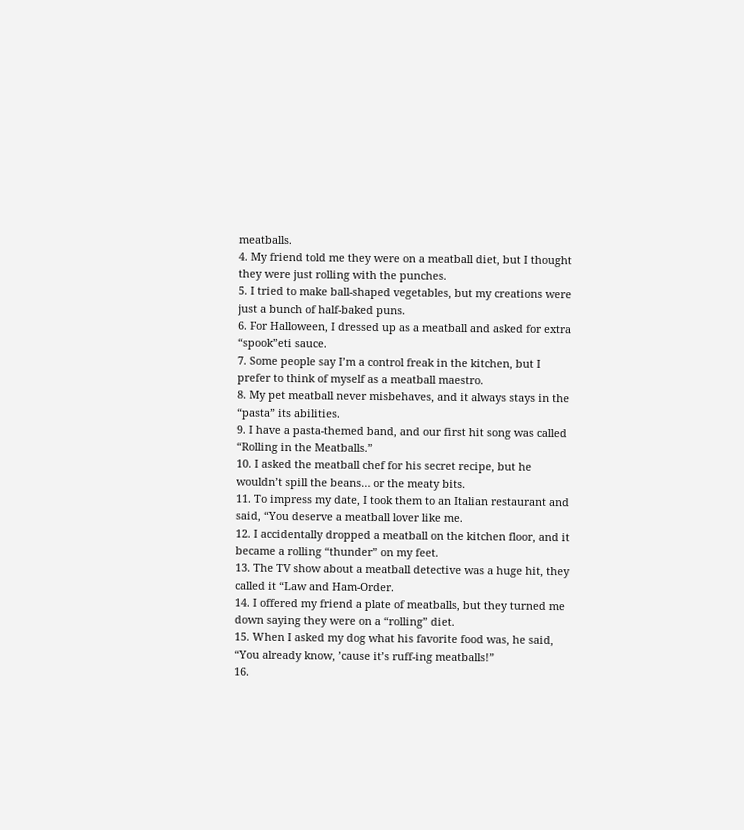meatballs.
4. My friend told me they were on a meatball diet, but I thought they were just rolling with the punches.
5. I tried to make ball-shaped vegetables, but my creations were just a bunch of half-baked puns.
6. For Halloween, I dressed up as a meatball and asked for extra “spook”eti sauce.
7. Some people say I’m a control freak in the kitchen, but I prefer to think of myself as a meatball maestro.
8. My pet meatball never misbehaves, and it always stays in the “pasta” its abilities.
9. I have a pasta-themed band, and our first hit song was called “Rolling in the Meatballs.”
10. I asked the meatball chef for his secret recipe, but he wouldn’t spill the beans… or the meaty bits.
11. To impress my date, I took them to an Italian restaurant and said, “You deserve a meatball lover like me.
12. I accidentally dropped a meatball on the kitchen floor, and it became a rolling “thunder” on my feet.
13. The TV show about a meatball detective was a huge hit, they called it “Law and Ham-Order.
14. I offered my friend a plate of meatballs, but they turned me down saying they were on a “rolling” diet.
15. When I asked my dog what his favorite food was, he said, “You already know, ’cause it’s ruff-ing meatballs!”
16.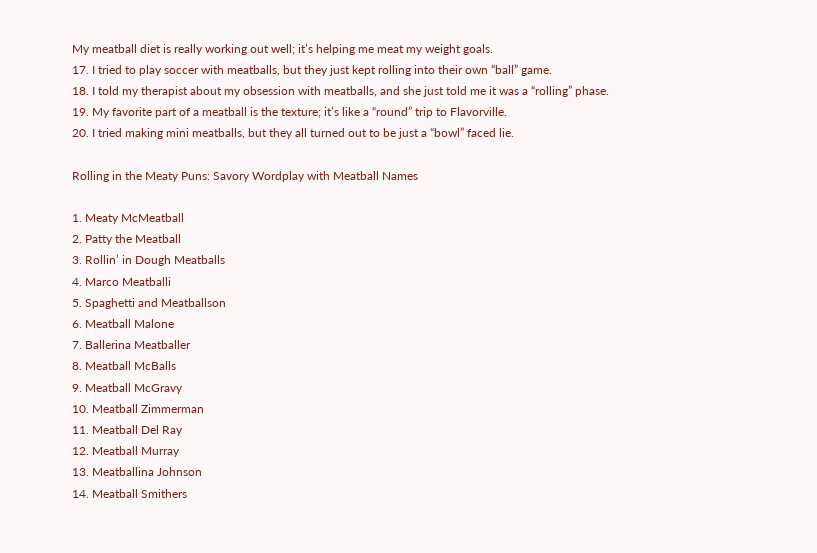My meatball diet is really working out well; it’s helping me meat my weight goals.
17. I tried to play soccer with meatballs, but they just kept rolling into their own “ball” game.
18. I told my therapist about my obsession with meatballs, and she just told me it was a “rolling” phase.
19. My favorite part of a meatball is the texture; it’s like a “round” trip to Flavorville.
20. I tried making mini meatballs, but they all turned out to be just a “bowl” faced lie.

Rolling in the Meaty Puns: Savory Wordplay with Meatball Names

1. Meaty McMeatball
2. Patty the Meatball
3. Rollin’ in Dough Meatballs
4. Marco Meatballi
5. Spaghetti and Meatballson
6. Meatball Malone
7. Ballerina Meatballer
8. Meatball McBalls
9. Meatball McGravy
10. Meatball Zimmerman
11. Meatball Del Ray
12. Meatball Murray
13. Meatballina Johnson
14. Meatball Smithers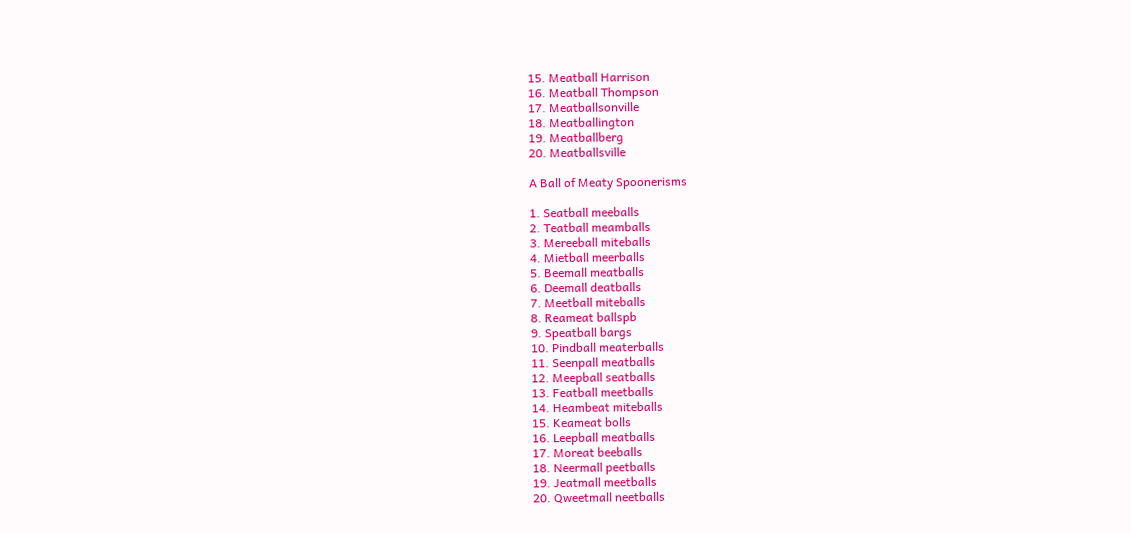15. Meatball Harrison
16. Meatball Thompson
17. Meatballsonville
18. Meatballington
19. Meatballberg
20. Meatballsville

A Ball of Meaty Spoonerisms

1. Seatball meeballs
2. Teatball meamballs
3. Mereeball miteballs
4. Mietball meerballs
5. Beemall meatballs
6. Deemall deatballs
7. Meetball miteballs
8. Reameat ballspb
9. Speatball bargs
10. Pindball meaterballs
11. Seenpall meatballs
12. Meepball seatballs
13. Featball meetballs
14. Heambeat miteballs
15. Keameat bolls
16. Leepball meatballs
17. Moreat beeballs
18. Neermall peetballs
19. Jeatmall meetballs
20. Qweetmall neetballs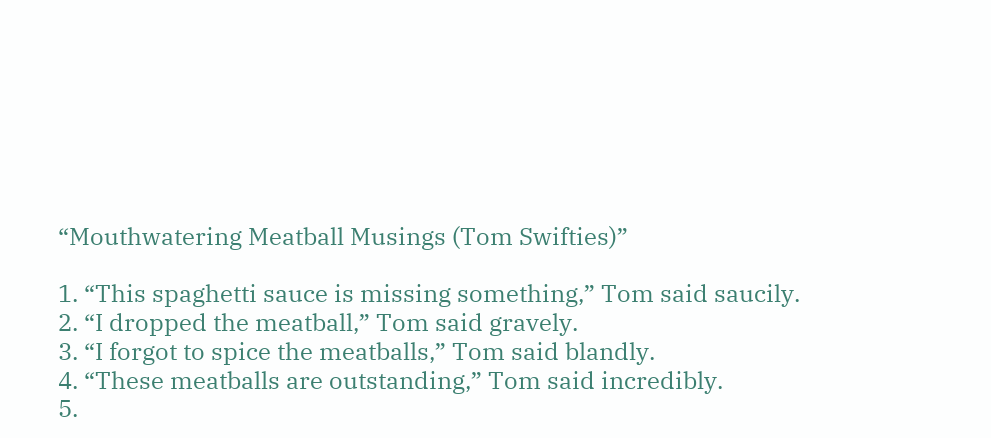“Mouthwatering Meatball Musings (Tom Swifties)”

1. “This spaghetti sauce is missing something,” Tom said saucily.
2. “I dropped the meatball,” Tom said gravely.
3. “I forgot to spice the meatballs,” Tom said blandly.
4. “These meatballs are outstanding,” Tom said incredibly.
5.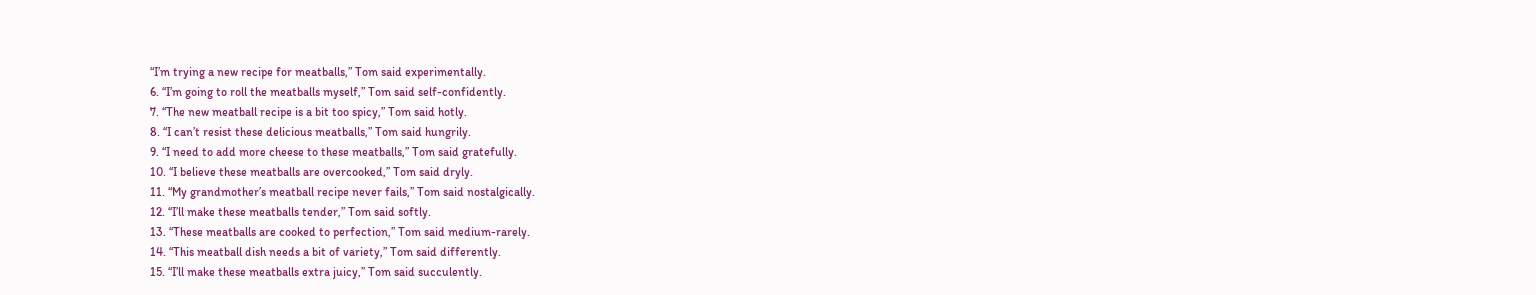“I’m trying a new recipe for meatballs,” Tom said experimentally.
6. “I’m going to roll the meatballs myself,” Tom said self-confidently.
7. “The new meatball recipe is a bit too spicy,” Tom said hotly.
8. “I can’t resist these delicious meatballs,” Tom said hungrily.
9. “I need to add more cheese to these meatballs,” Tom said gratefully.
10. “I believe these meatballs are overcooked,” Tom said dryly.
11. “My grandmother’s meatball recipe never fails,” Tom said nostalgically.
12. “I’ll make these meatballs tender,” Tom said softly.
13. “These meatballs are cooked to perfection,” Tom said medium-rarely.
14. “This meatball dish needs a bit of variety,” Tom said differently.
15. “I’ll make these meatballs extra juicy,” Tom said succulently.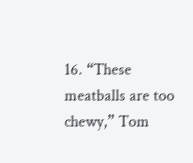16. “These meatballs are too chewy,” Tom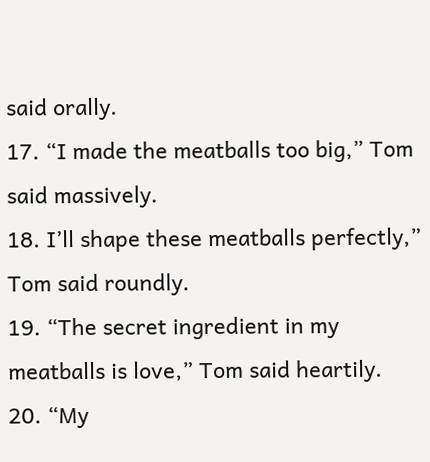said orally.
17. “I made the meatballs too big,” Tom said massively.
18. I’ll shape these meatballs perfectly,” Tom said roundly.
19. “The secret ingredient in my meatballs is love,” Tom said heartily.
20. “My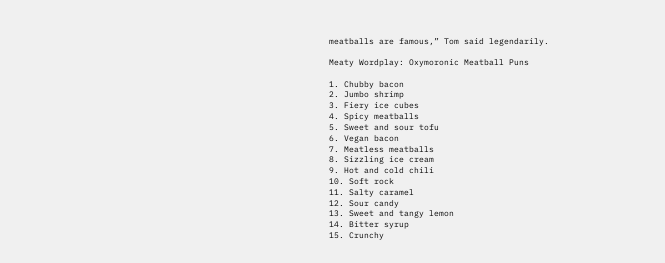meatballs are famous,” Tom said legendarily.

Meaty Wordplay: Oxymoronic Meatball Puns

1. Chubby bacon
2. Jumbo shrimp
3. Fiery ice cubes
4. Spicy meatballs
5. Sweet and sour tofu
6. Vegan bacon
7. Meatless meatballs
8. Sizzling ice cream
9. Hot and cold chili
10. Soft rock
11. Salty caramel
12. Sour candy
13. Sweet and tangy lemon
14. Bitter syrup
15. Crunchy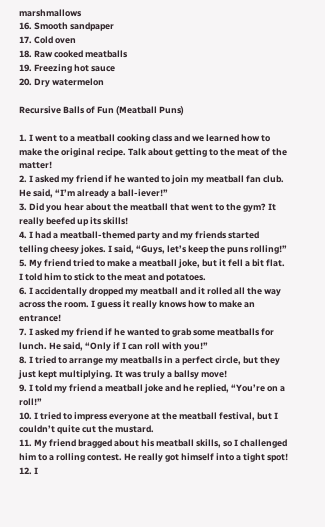marshmallows
16. Smooth sandpaper
17. Cold oven
18. Raw cooked meatballs
19. Freezing hot sauce
20. Dry watermelon

Recursive Balls of Fun (Meatball Puns)

1. I went to a meatball cooking class and we learned how to make the original recipe. Talk about getting to the meat of the matter!
2. I asked my friend if he wanted to join my meatball fan club. He said, “I’m already a ball-iever!”
3. Did you hear about the meatball that went to the gym? It really beefed up its skills!
4. I had a meatball-themed party and my friends started telling cheesy jokes. I said, “Guys, let’s keep the puns rolling!”
5. My friend tried to make a meatball joke, but it fell a bit flat. I told him to stick to the meat and potatoes.
6. I accidentally dropped my meatball and it rolled all the way across the room. I guess it really knows how to make an entrance!
7. I asked my friend if he wanted to grab some meatballs for lunch. He said, “Only if I can roll with you!”
8. I tried to arrange my meatballs in a perfect circle, but they just kept multiplying. It was truly a ballsy move!
9. I told my friend a meatball joke and he replied, “You’re on a roll!”
10. I tried to impress everyone at the meatball festival, but I couldn’t quite cut the mustard.
11. My friend bragged about his meatball skills, so I challenged him to a rolling contest. He really got himself into a tight spot!
12. I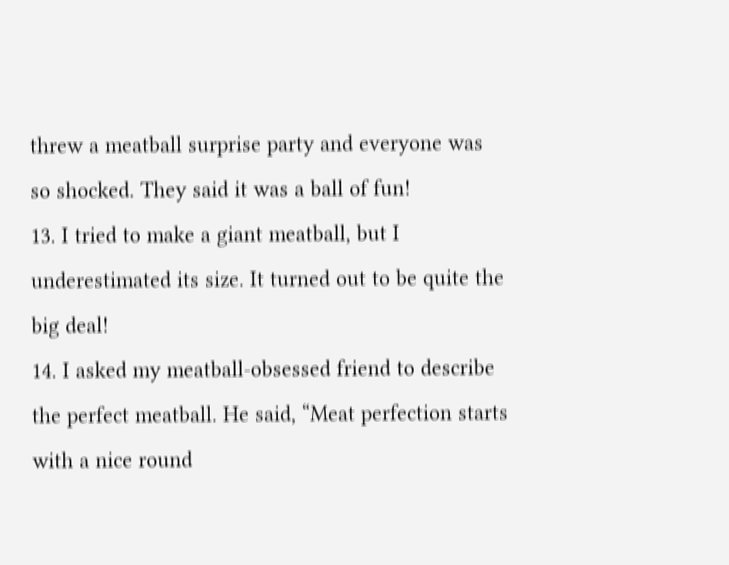threw a meatball surprise party and everyone was so shocked. They said it was a ball of fun!
13. I tried to make a giant meatball, but I underestimated its size. It turned out to be quite the big deal!
14. I asked my meatball-obsessed friend to describe the perfect meatball. He said, “Meat perfection starts with a nice round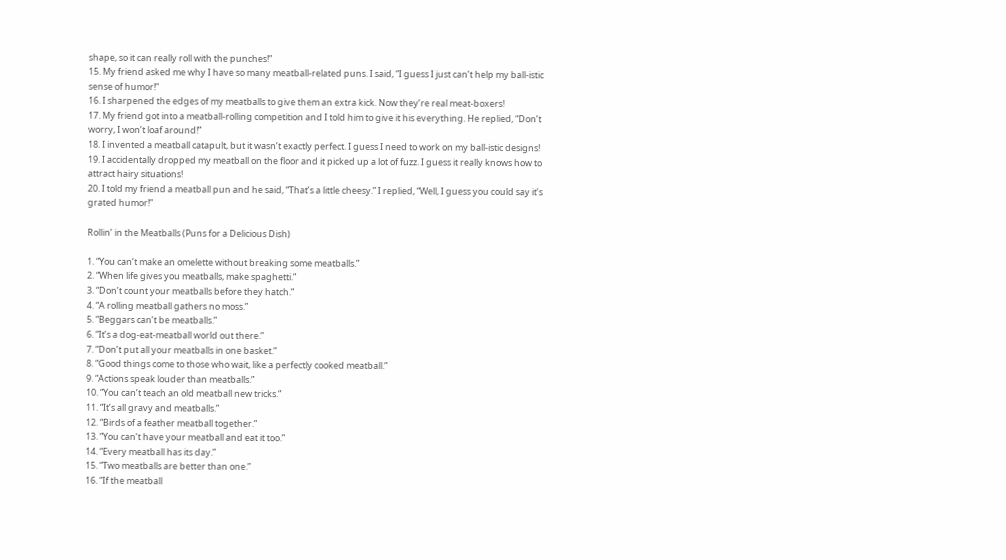shape, so it can really roll with the punches!”
15. My friend asked me why I have so many meatball-related puns. I said, “I guess I just can’t help my ball-istic sense of humor!”
16. I sharpened the edges of my meatballs to give them an extra kick. Now they’re real meat-boxers!
17. My friend got into a meatball-rolling competition and I told him to give it his everything. He replied, “Don’t worry, I won’t loaf around!”
18. I invented a meatball catapult, but it wasn’t exactly perfect. I guess I need to work on my ball-istic designs!
19. I accidentally dropped my meatball on the floor and it picked up a lot of fuzz. I guess it really knows how to attract hairy situations!
20. I told my friend a meatball pun and he said, “That’s a little cheesy.” I replied, “Well, I guess you could say it’s grated humor!”

Rollin’ in the Meatballs (Puns for a Delicious Dish)

1. “You can’t make an omelette without breaking some meatballs.”
2. “When life gives you meatballs, make spaghetti.”
3. “Don’t count your meatballs before they hatch.”
4. “A rolling meatball gathers no moss.”
5. “Beggars can’t be meatballs.”
6. “It’s a dog-eat-meatball world out there.”
7. “Don’t put all your meatballs in one basket.”
8. “Good things come to those who wait, like a perfectly cooked meatball.”
9. “Actions speak louder than meatballs.”
10. “You can’t teach an old meatball new tricks.”
11. “It’s all gravy and meatballs.”
12. “Birds of a feather meatball together.”
13. “You can’t have your meatball and eat it too.”
14. “Every meatball has its day.”
15. “Two meatballs are better than one.”
16. “If the meatball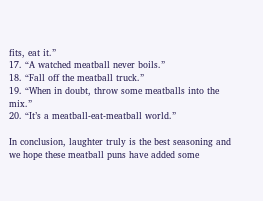fits, eat it.”
17. “A watched meatball never boils.”
18. “Fall off the meatball truck.”
19. “When in doubt, throw some meatballs into the mix.”
20. “It’s a meatball-eat-meatball world.”

In conclusion, laughter truly is the best seasoning and we hope these meatball puns have added some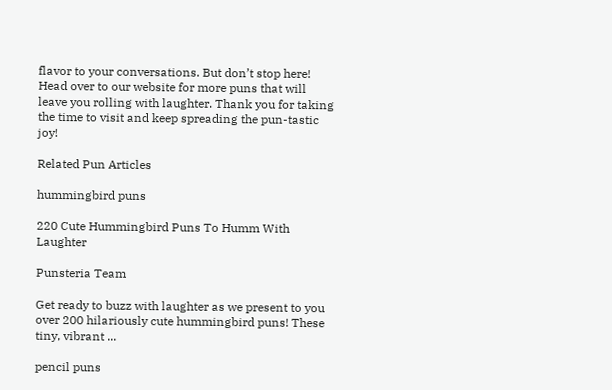flavor to your conversations. But don’t stop here! Head over to our website for more puns that will leave you rolling with laughter. Thank you for taking the time to visit and keep spreading the pun-tastic joy!

Related Pun Articles

hummingbird puns

220 Cute Hummingbird Puns To Humm With Laughter

Punsteria Team

Get ready to buzz with laughter as we present to you over 200 hilariously cute hummingbird puns! These tiny, vibrant ...

pencil puns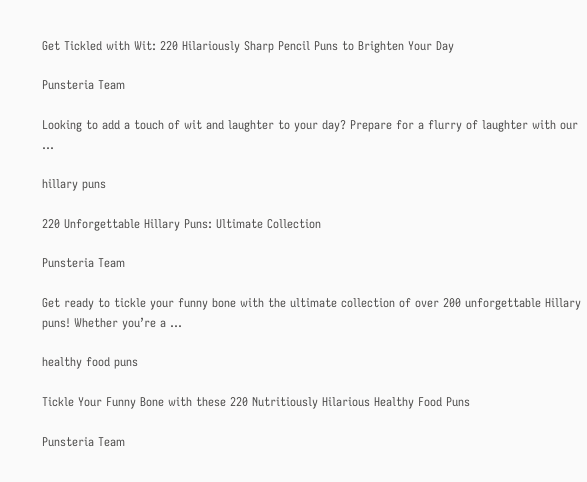Get Tickled with Wit: 220 Hilariously Sharp Pencil Puns to Brighten Your Day

Punsteria Team

Looking to add a touch of wit and laughter to your day? Prepare for a flurry of laughter with our ...

hillary puns

220 Unforgettable Hillary Puns: Ultimate Collection

Punsteria Team

Get ready to tickle your funny bone with the ultimate collection of over 200 unforgettable Hillary puns! Whether you’re a ...

healthy food puns

Tickle Your Funny Bone with these 220 Nutritiously Hilarious Healthy Food Puns

Punsteria Team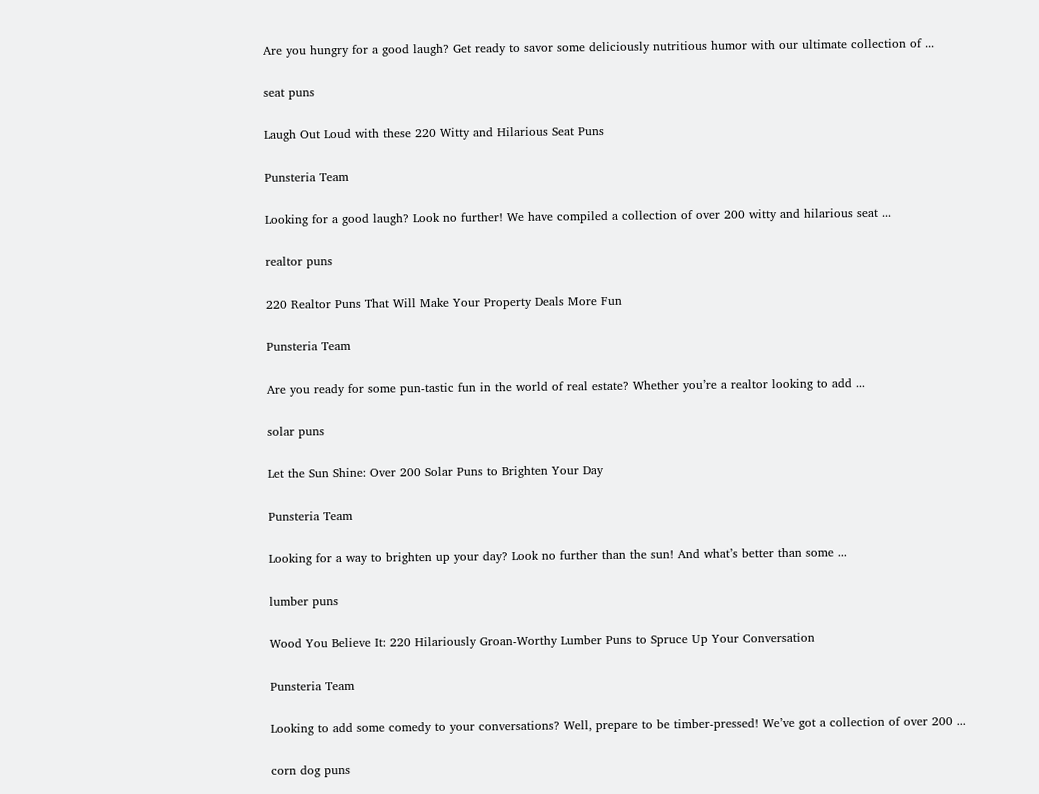Are you hungry for a good laugh? Get ready to savor some deliciously nutritious humor with our ultimate collection of ...

seat puns

Laugh Out Loud with these 220 Witty and Hilarious Seat Puns

Punsteria Team

Looking for a good laugh? Look no further! We have compiled a collection of over 200 witty and hilarious seat ...

realtor puns

220 Realtor Puns That Will Make Your Property Deals More Fun

Punsteria Team

Are you ready for some pun-tastic fun in the world of real estate? Whether you’re a realtor looking to add ...

solar puns

Let the Sun Shine: Over 200 Solar Puns to Brighten Your Day

Punsteria Team

Looking for a way to brighten up your day? Look no further than the sun! And what’s better than some ...

lumber puns

Wood You Believe It: 220 Hilariously Groan-Worthy Lumber Puns to Spruce Up Your Conversation

Punsteria Team

Looking to add some comedy to your conversations? Well, prepare to be timber-pressed! We’ve got a collection of over 200 ...

corn dog puns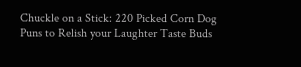Chuckle on a Stick: 220 Picked Corn Dog Puns to Relish your Laughter Taste Buds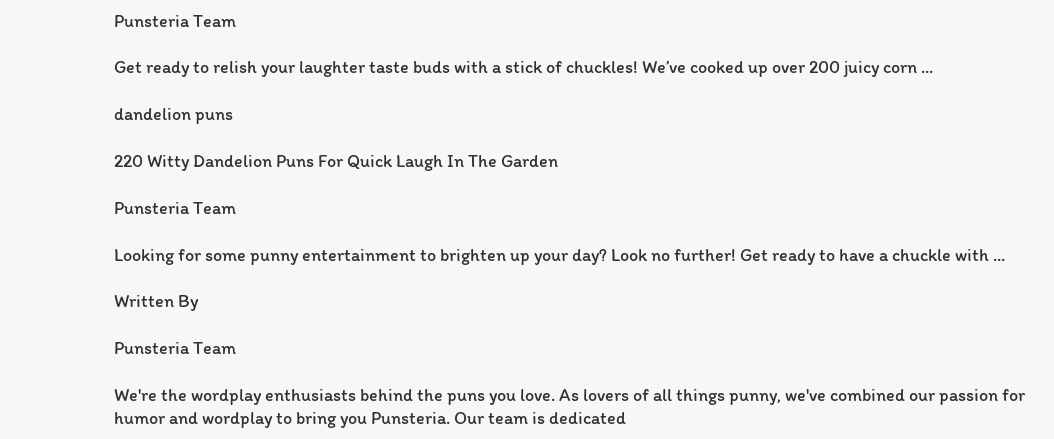Punsteria Team

Get ready to relish your laughter taste buds with a stick of chuckles! We’ve cooked up over 200 juicy corn ...

dandelion puns

220 Witty Dandelion Puns For Quick Laugh In The Garden

Punsteria Team

Looking for some punny entertainment to brighten up your day? Look no further! Get ready to have a chuckle with ...

Written By

Punsteria Team

We're the wordplay enthusiasts behind the puns you love. As lovers of all things punny, we've combined our passion for humor and wordplay to bring you Punsteria. Our team is dedicated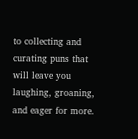to collecting and curating puns that will leave you laughing, groaning, and eager for more.